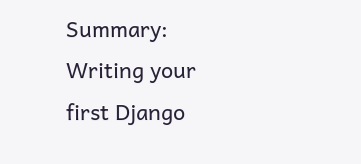Summary: Writing your first Django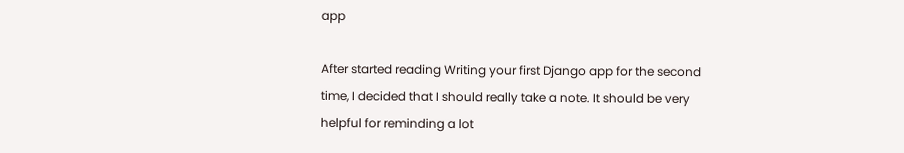app

After started reading Writing your first Django app for the second time, I decided that I should really take a note. It should be very helpful for reminding a lot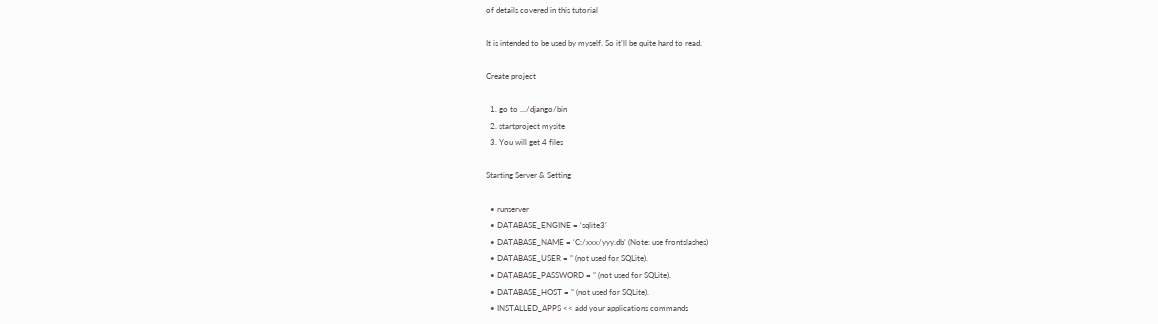of details covered in this tutorial

It is intended to be used by myself. So it’ll be quite hard to read.

Create project

  1. go to .../django/bin
  2. startproject mysite
  3. You will get 4 files

Starting Server & Setting

  • runserver
  • DATABASE_ENGINE = ‘sqlite3’
  • DATABASE_NAME = ‘C:/xxx/yyy.db’ (Note: use frontslashes)
  • DATABASE_USER = ” (not used for SQLite).
  • DATABASE_PASSWORD = ” (not used for SQLite).
  • DATABASE_HOST = ” (not used for SQLite).
  • INSTALLED_APPS << add your applications commands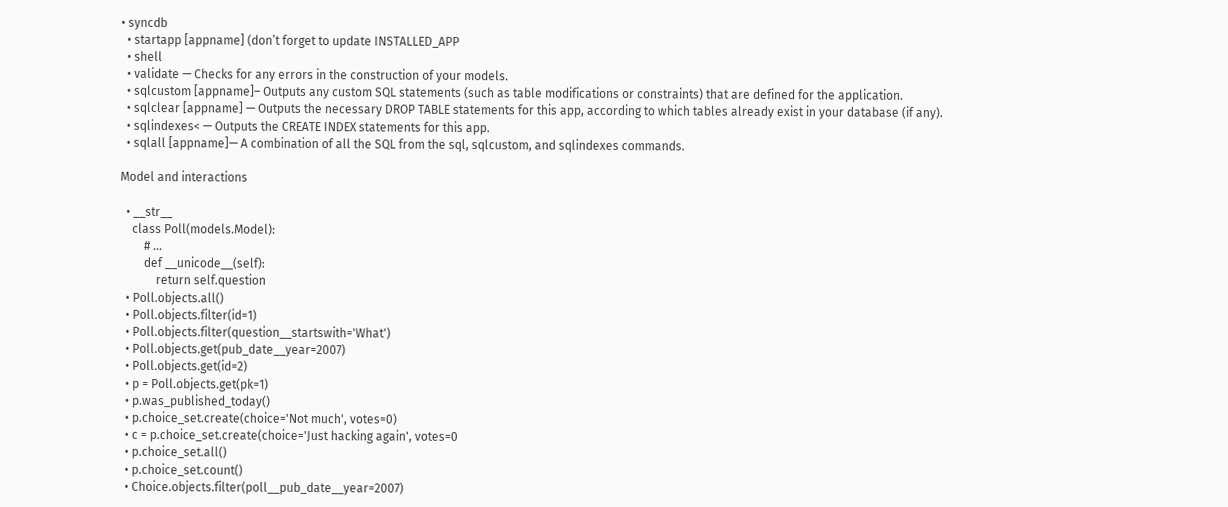• syncdb
  • startapp [appname] (don’t forget to update INSTALLED_APP
  • shell
  • validate — Checks for any errors in the construction of your models.
  • sqlcustom [appname]– Outputs any custom SQL statements (such as table modifications or constraints) that are defined for the application.
  • sqlclear [appname] — Outputs the necessary DROP TABLE statements for this app, according to which tables already exist in your database (if any).
  • sqlindexes< — Outputs the CREATE INDEX statements for this app.
  • sqlall [appname]— A combination of all the SQL from the sql, sqlcustom, and sqlindexes commands.

Model and interactions

  • __str__
    class Poll(models.Model):
        # ...
        def __unicode__(self):
            return self.question
  • Poll.objects.all()
  • Poll.objects.filter(id=1)
  • Poll.objects.filter(question__startswith='What')
  • Poll.objects.get(pub_date__year=2007)
  • Poll.objects.get(id=2)
  • p = Poll.objects.get(pk=1)
  • p.was_published_today()
  • p.choice_set.create(choice='Not much', votes=0)
  • c = p.choice_set.create(choice='Just hacking again', votes=0
  • p.choice_set.all()
  • p.choice_set.count()
  • Choice.objects.filter(poll__pub_date__year=2007)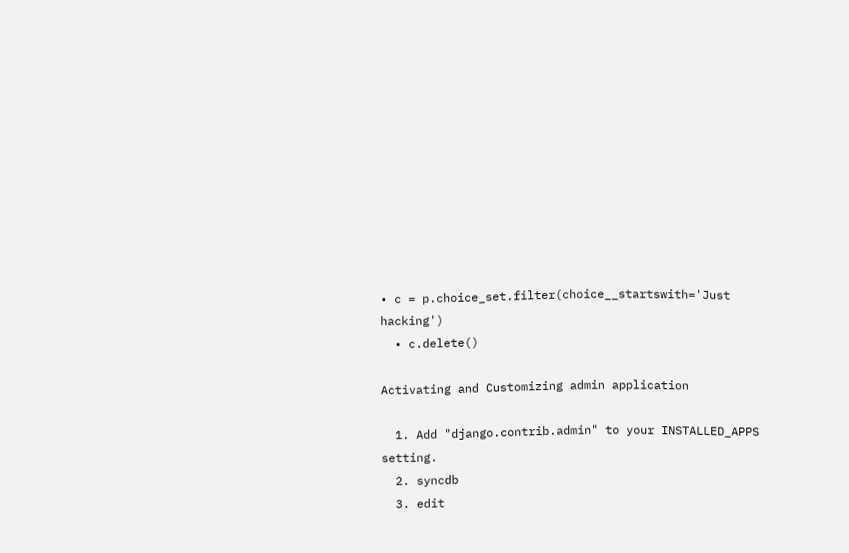• c = p.choice_set.filter(choice__startswith='Just hacking')
  • c.delete()

Activating and Customizing admin application

  1. Add "django.contrib.admin" to your INSTALLED_APPS setting.
  2. syncdb
  3. edit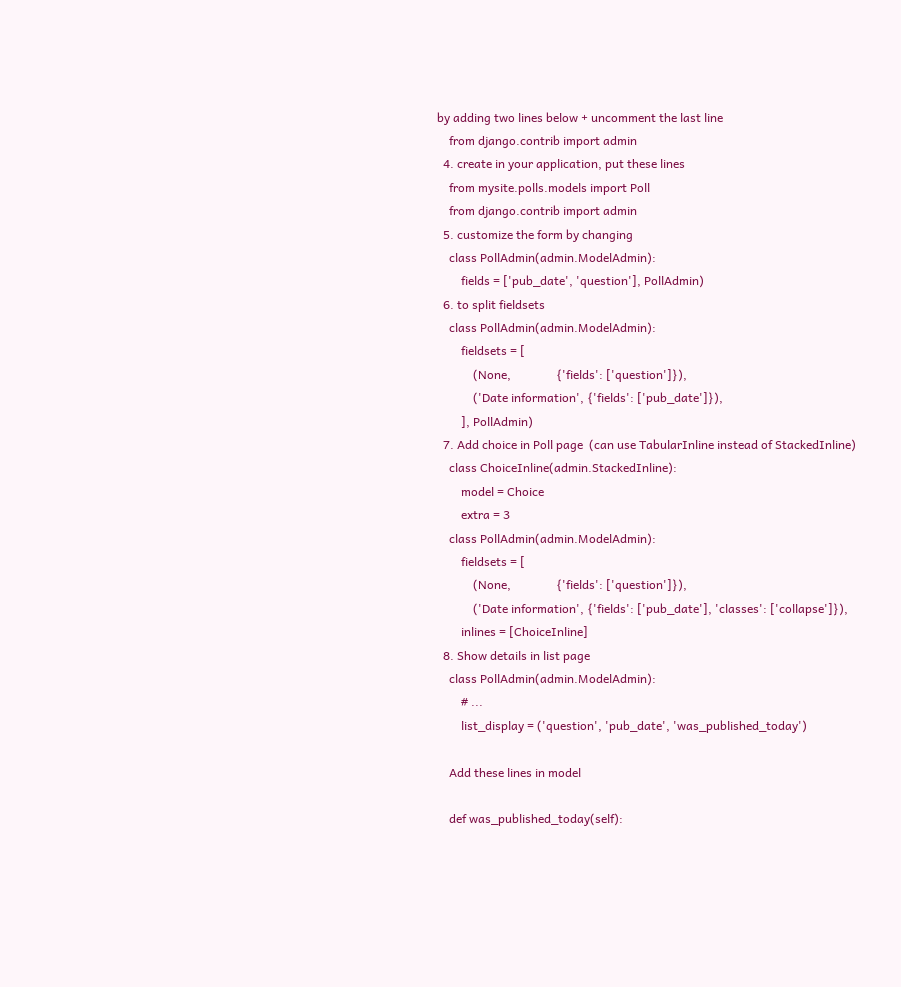by adding two lines below + uncomment the last line
    from django.contrib import admin
  4. create in your application, put these lines
    from mysite.polls.models import Poll
    from django.contrib import admin
  5. customize the form by changing
    class PollAdmin(admin.ModelAdmin):
        fields = ['pub_date', 'question'], PollAdmin)
  6. to split fieldsets
    class PollAdmin(admin.ModelAdmin):
        fieldsets = [
            (None,               {'fields': ['question']}),
            ('Date information', {'fields': ['pub_date']}),
        ], PollAdmin)
  7. Add choice in Poll page  (can use TabularInline instead of StackedInline)
    class ChoiceInline(admin.StackedInline):
        model = Choice
        extra = 3
    class PollAdmin(admin.ModelAdmin):
        fieldsets = [
            (None,               {'fields': ['question']}),
            ('Date information', {'fields': ['pub_date'], 'classes': ['collapse']}),
        inlines = [ChoiceInline]
  8. Show details in list page
    class PollAdmin(admin.ModelAdmin):
        # ...
        list_display = ('question', 'pub_date', 'was_published_today')

    Add these lines in model

    def was_published_today(self):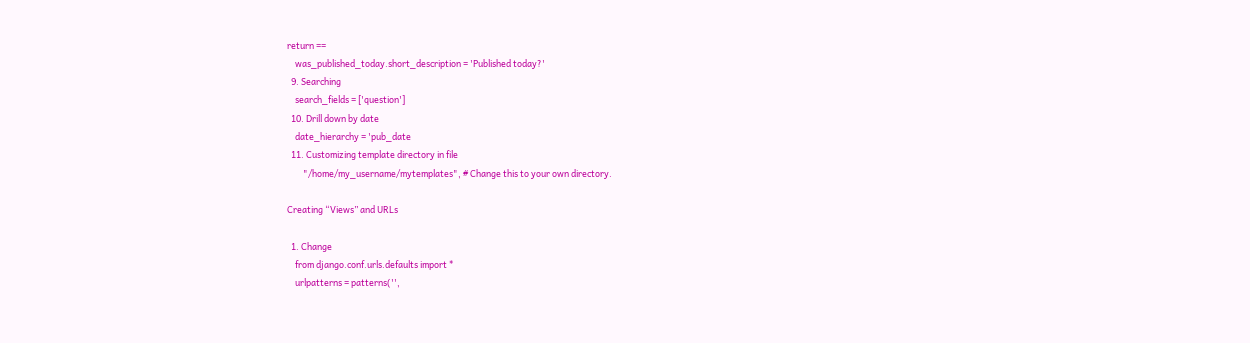return ==
    was_published_today.short_description = 'Published today?'
  9. Searching
    search_fields = ['question']
  10. Drill down by date
    date_hierarchy = 'pub_date
  11. Customizing template directory in file
        "/home/my_username/mytemplates", # Change this to your own directory.

Creating “Views” and URLs

  1. Change
    from django.conf.urls.defaults import *
    urlpatterns = patterns('',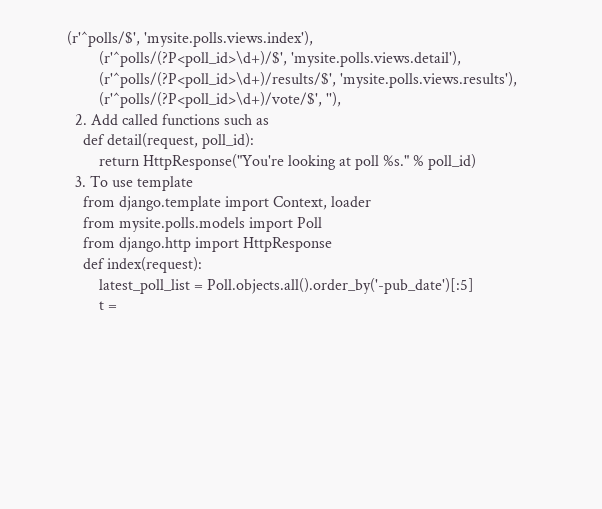(r'^polls/$', 'mysite.polls.views.index'),
        (r'^polls/(?P<poll_id>\d+)/$', 'mysite.polls.views.detail'),
        (r'^polls/(?P<poll_id>\d+)/results/$', 'mysite.polls.views.results'),
        (r'^polls/(?P<poll_id>\d+)/vote/$', ''),
  2. Add called functions such as
    def detail(request, poll_id):
        return HttpResponse("You're looking at poll %s." % poll_id)
  3. To use template
    from django.template import Context, loader
    from mysite.polls.models import Poll
    from django.http import HttpResponse
    def index(request):
        latest_poll_list = Poll.objects.all().order_by('-pub_date')[:5]
        t =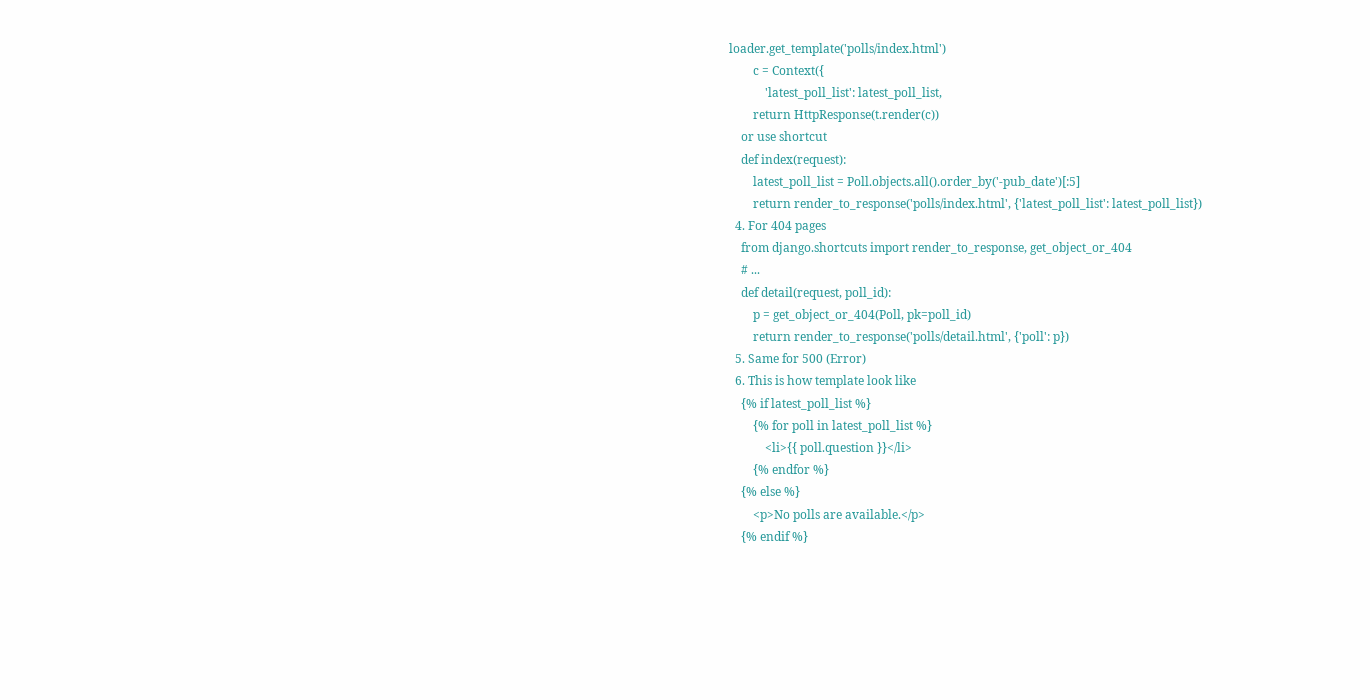loader.get_template('polls/index.html')
        c = Context({
            'latest_poll_list': latest_poll_list,
        return HttpResponse(t.render(c))
    or use shortcut
    def index(request):
        latest_poll_list = Poll.objects.all().order_by('-pub_date')[:5]
        return render_to_response('polls/index.html', {'latest_poll_list': latest_poll_list})
  4. For 404 pages
    from django.shortcuts import render_to_response, get_object_or_404
    # ...
    def detail(request, poll_id):
        p = get_object_or_404(Poll, pk=poll_id)
        return render_to_response('polls/detail.html', {'poll': p})
  5. Same for 500 (Error)
  6. This is how template look like
    {% if latest_poll_list %}
        {% for poll in latest_poll_list %}
            <li>{{ poll.question }}</li>
        {% endfor %}
    {% else %}
        <p>No polls are available.</p>
    {% endif %}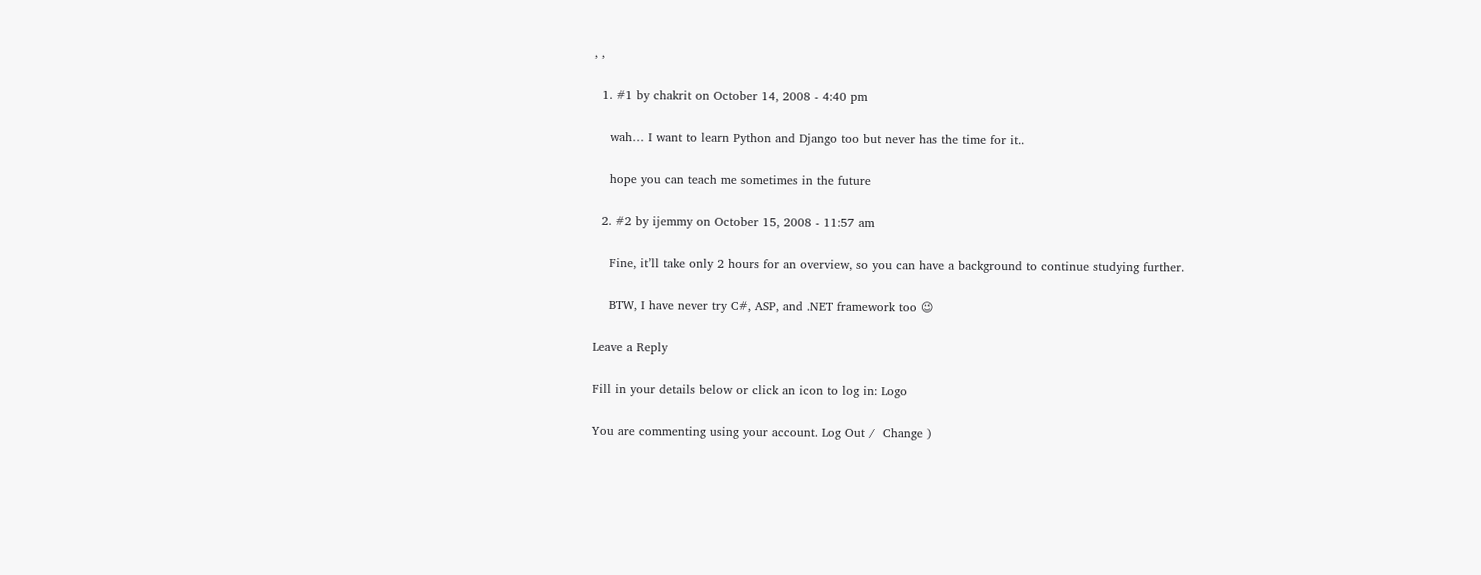, ,

  1. #1 by chakrit on October 14, 2008 - 4:40 pm

    wah… I want to learn Python and Django too but never has the time for it..

    hope you can teach me sometimes in the future

  2. #2 by ijemmy on October 15, 2008 - 11:57 am

    Fine, it’ll take only 2 hours for an overview, so you can have a background to continue studying further.

    BTW, I have never try C#, ASP, and .NET framework too 😉

Leave a Reply

Fill in your details below or click an icon to log in: Logo

You are commenting using your account. Log Out /  Change )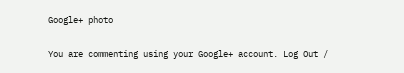Google+ photo

You are commenting using your Google+ account. Log Out /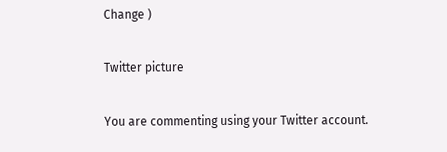Change )

Twitter picture

You are commenting using your Twitter account.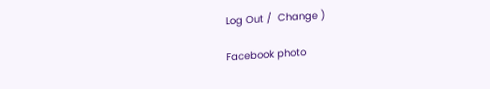Log Out /  Change )

Facebook photo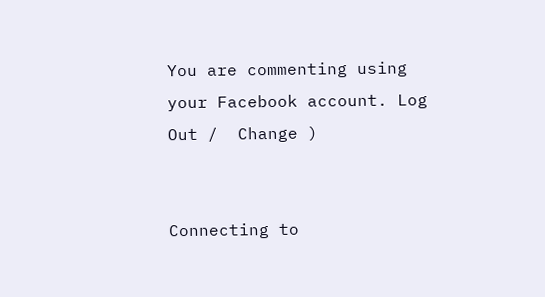You are commenting using your Facebook account. Log Out /  Change )


Connecting to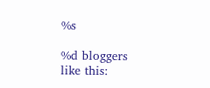%s

%d bloggers like this: